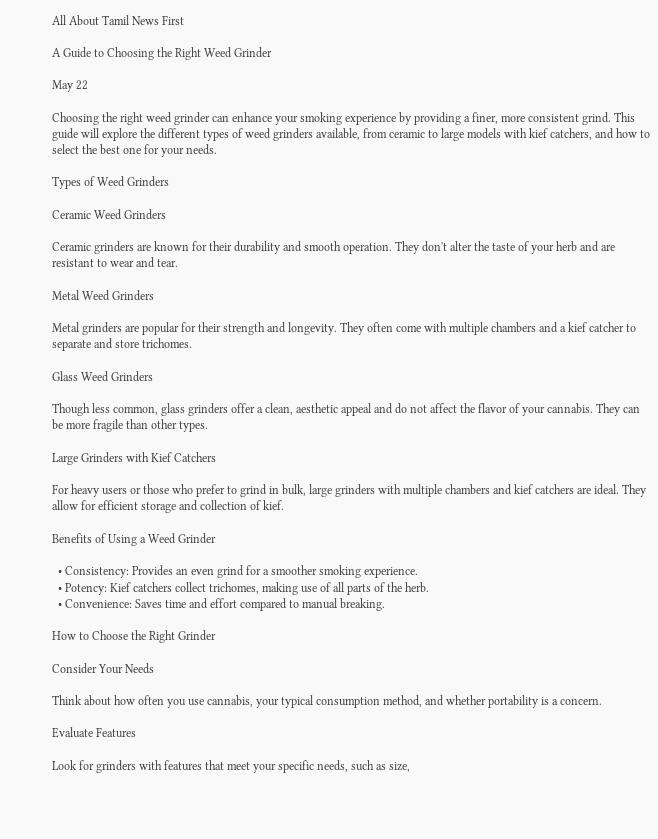All About Tamil News First

A Guide to Choosing the Right Weed Grinder

May 22

Choosing the right weed grinder can enhance your smoking experience by providing a finer, more consistent grind. This guide will explore the different types of weed grinders available, from ceramic to large models with kief catchers, and how to select the best one for your needs.

Types of Weed Grinders

Ceramic Weed Grinders

Ceramic grinders are known for their durability and smooth operation. They don't alter the taste of your herb and are resistant to wear and tear.

Metal Weed Grinders

Metal grinders are popular for their strength and longevity. They often come with multiple chambers and a kief catcher to separate and store trichomes.

Glass Weed Grinders

Though less common, glass grinders offer a clean, aesthetic appeal and do not affect the flavor of your cannabis. They can be more fragile than other types.

Large Grinders with Kief Catchers

For heavy users or those who prefer to grind in bulk, large grinders with multiple chambers and kief catchers are ideal. They allow for efficient storage and collection of kief.

Benefits of Using a Weed Grinder

  • Consistency: Provides an even grind for a smoother smoking experience.
  • Potency: Kief catchers collect trichomes, making use of all parts of the herb.
  • Convenience: Saves time and effort compared to manual breaking.

How to Choose the Right Grinder

Consider Your Needs

Think about how often you use cannabis, your typical consumption method, and whether portability is a concern.

Evaluate Features

Look for grinders with features that meet your specific needs, such as size,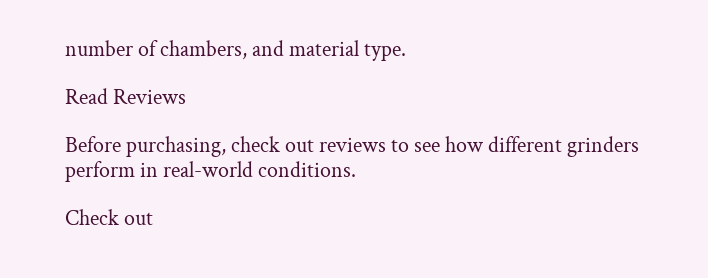number of chambers, and material type.

Read Reviews

Before purchasing, check out reviews to see how different grinders perform in real-world conditions.

Check out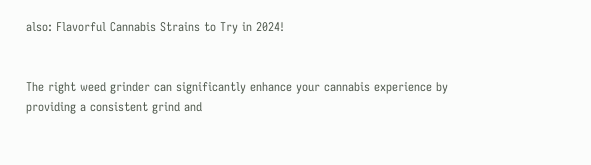also: Flavorful Cannabis Strains to Try in 2024!


The right weed grinder can significantly enhance your cannabis experience by providing a consistent grind and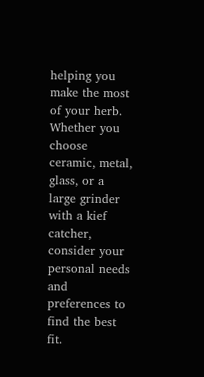helping you make the most of your herb. Whether you choose ceramic, metal, glass, or a large grinder with a kief catcher, consider your personal needs and preferences to find the best fit.